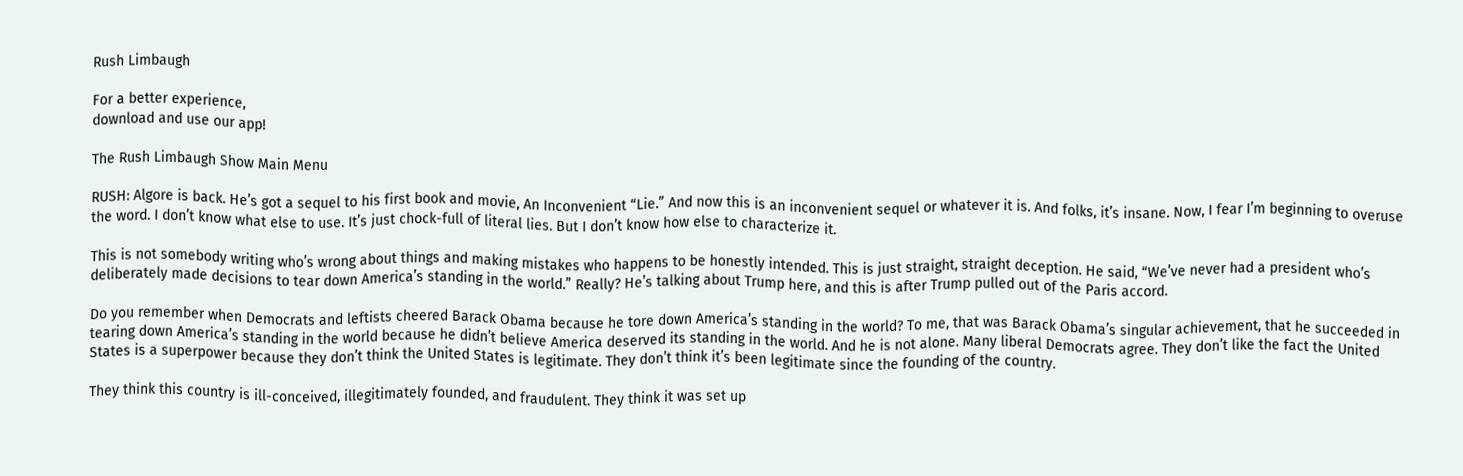Rush Limbaugh

For a better experience,
download and use our app!

The Rush Limbaugh Show Main Menu

RUSH: Algore is back. He’s got a sequel to his first book and movie, An Inconvenient “Lie.” And now this is an inconvenient sequel or whatever it is. And folks, it’s insane. Now, I fear I’m beginning to overuse the word. I don’t know what else to use. It’s just chock-full of literal lies. But I don’t know how else to characterize it.

This is not somebody writing who’s wrong about things and making mistakes who happens to be honestly intended. This is just straight, straight deception. He said, “We’ve never had a president who’s deliberately made decisions to tear down America’s standing in the world.” Really? He’s talking about Trump here, and this is after Trump pulled out of the Paris accord.

Do you remember when Democrats and leftists cheered Barack Obama because he tore down America’s standing in the world? To me, that was Barack Obama’s singular achievement, that he succeeded in tearing down America’s standing in the world because he didn’t believe America deserved its standing in the world. And he is not alone. Many liberal Democrats agree. They don’t like the fact the United States is a superpower because they don’t think the United States is legitimate. They don’t think it’s been legitimate since the founding of the country.

They think this country is ill-conceived, illegitimately founded, and fraudulent. They think it was set up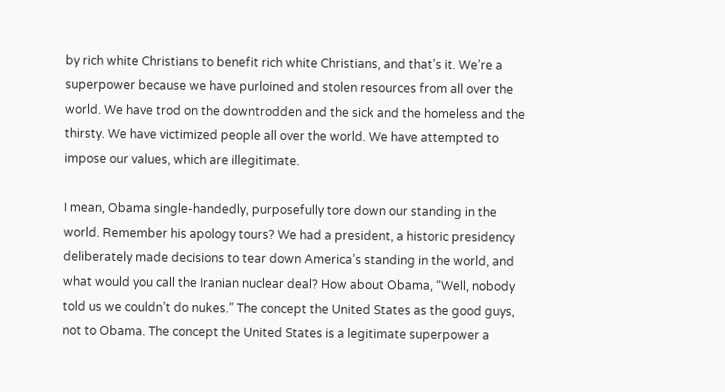by rich white Christians to benefit rich white Christians, and that’s it. We’re a superpower because we have purloined and stolen resources from all over the world. We have trod on the downtrodden and the sick and the homeless and the thirsty. We have victimized people all over the world. We have attempted to impose our values, which are illegitimate.

I mean, Obama single-handedly, purposefully tore down our standing in the world. Remember his apology tours? We had a president, a historic presidency deliberately made decisions to tear down America’s standing in the world, and what would you call the Iranian nuclear deal? How about Obama, “Well, nobody told us we couldn’t do nukes.” The concept the United States as the good guys, not to Obama. The concept the United States is a legitimate superpower a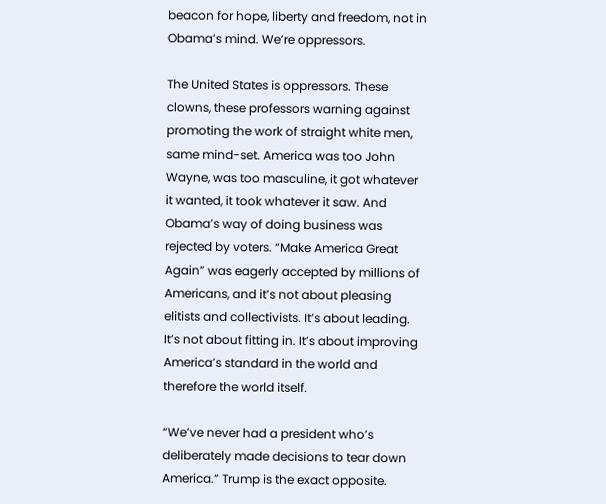beacon for hope, liberty and freedom, not in Obama’s mind. We’re oppressors.

The United States is oppressors. These clowns, these professors warning against promoting the work of straight white men, same mind-set. America was too John Wayne, was too masculine, it got whatever it wanted, it took whatever it saw. And Obama’s way of doing business was rejected by voters. “Make America Great Again” was eagerly accepted by millions of Americans, and it’s not about pleasing elitists and collectivists. It’s about leading. It’s not about fitting in. It’s about improving America’s standard in the world and therefore the world itself.

“We’ve never had a president who’s deliberately made decisions to tear down America.” Trump is the exact opposite.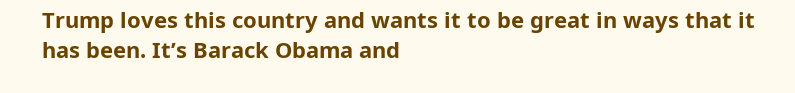Trump loves this country and wants it to be great in ways that it has been. It’s Barack Obama and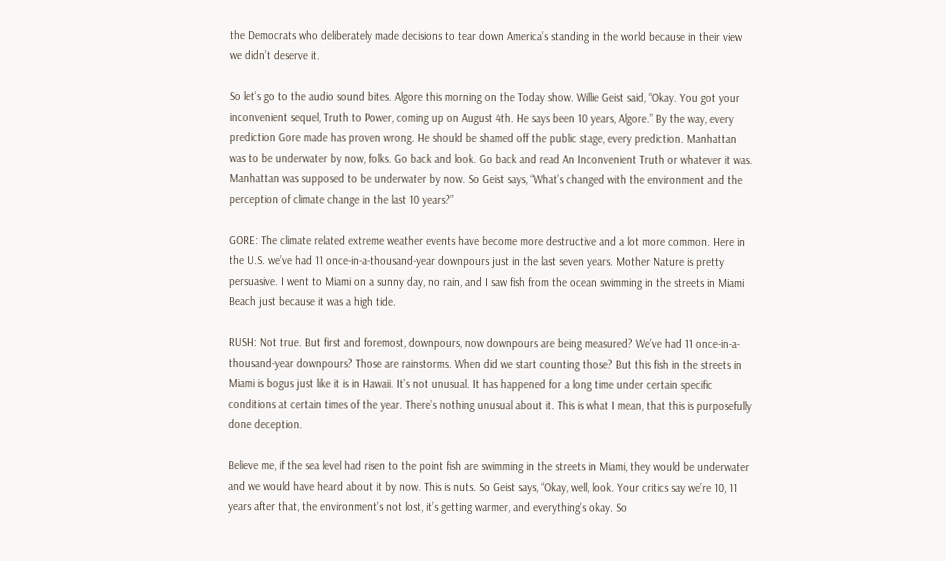the Democrats who deliberately made decisions to tear down America’s standing in the world because in their view we didn’t deserve it.

So let’s go to the audio sound bites. Algore this morning on the Today show. Willie Geist said, “Okay. You got your inconvenient sequel, Truth to Power, coming up on August 4th. He says been 10 years, Algore.” By the way, every prediction Gore made has proven wrong. He should be shamed off the public stage, every prediction. Manhattan was to be underwater by now, folks. Go back and look. Go back and read An Inconvenient Truth or whatever it was. Manhattan was supposed to be underwater by now. So Geist says, “What’s changed with the environment and the perception of climate change in the last 10 years?”

GORE: The climate related extreme weather events have become more destructive and a lot more common. Here in the U.S. we’ve had 11 once-in-a-thousand-year downpours just in the last seven years. Mother Nature is pretty persuasive. I went to Miami on a sunny day, no rain, and I saw fish from the ocean swimming in the streets in Miami Beach just because it was a high tide.

RUSH: Not true. But first and foremost, downpours, now downpours are being measured? We’ve had 11 once-in-a-thousand-year downpours? Those are rainstorms. When did we start counting those? But this fish in the streets in Miami is bogus just like it is in Hawaii. It’s not unusual. It has happened for a long time under certain specific conditions at certain times of the year. There’s nothing unusual about it. This is what I mean, that this is purposefully done deception.

Believe me, if the sea level had risen to the point fish are swimming in the streets in Miami, they would be underwater and we would have heard about it by now. This is nuts. So Geist says, “Okay, well, look. Your critics say we’re 10, 11 years after that, the environment’s not lost, it’s getting warmer, and everything’s okay. So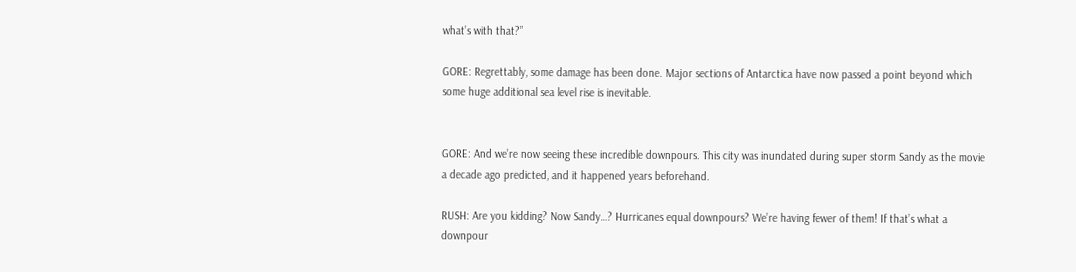what’s with that?”

GORE: Regrettably, some damage has been done. Major sections of Antarctica have now passed a point beyond which some huge additional sea level rise is inevitable.


GORE: And we’re now seeing these incredible downpours. This city was inundated during super storm Sandy as the movie a decade ago predicted, and it happened years beforehand.

RUSH: Are you kidding? Now Sandy…? Hurricanes equal downpours? We’re having fewer of them! If that’s what a downpour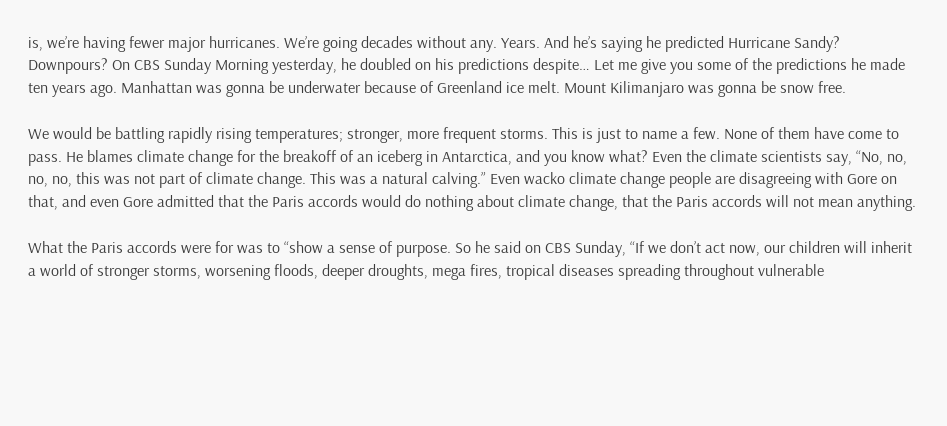is, we’re having fewer major hurricanes. We’re going decades without any. Years. And he’s saying he predicted Hurricane Sandy? Downpours? On CBS Sunday Morning yesterday, he doubled on his predictions despite… Let me give you some of the predictions he made ten years ago. Manhattan was gonna be underwater because of Greenland ice melt. Mount Kilimanjaro was gonna be snow free.

We would be battling rapidly rising temperatures; stronger, more frequent storms. This is just to name a few. None of them have come to pass. He blames climate change for the breakoff of an iceberg in Antarctica, and you know what? Even the climate scientists say, “No, no, no, no, this was not part of climate change. This was a natural calving.” Even wacko climate change people are disagreeing with Gore on that, and even Gore admitted that the Paris accords would do nothing about climate change, that the Paris accords will not mean anything.

What the Paris accords were for was to “show a sense of purpose. So he said on CBS Sunday, “If we don’t act now, our children will inherit a world of stronger storms, worsening floods, deeper droughts, mega fires, tropical diseases spreading throughout vulnerable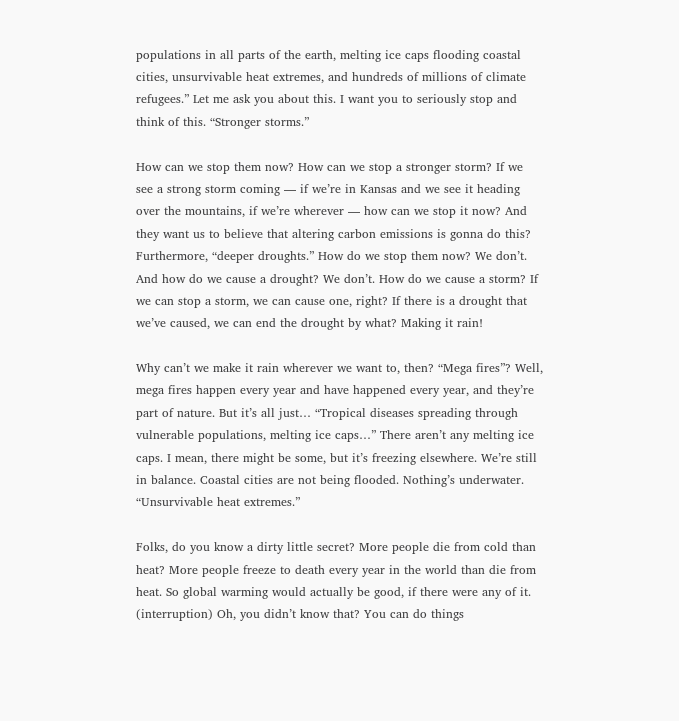populations in all parts of the earth, melting ice caps flooding coastal cities, unsurvivable heat extremes, and hundreds of millions of climate refugees.” Let me ask you about this. I want you to seriously stop and think of this. “Stronger storms.”

How can we stop them now? How can we stop a stronger storm? If we see a strong storm coming — if we’re in Kansas and we see it heading over the mountains, if we’re wherever — how can we stop it now? And they want us to believe that altering carbon emissions is gonna do this? Furthermore, “deeper droughts.” How do we stop them now? We don’t. And how do we cause a drought? We don’t. How do we cause a storm? If we can stop a storm, we can cause one, right? If there is a drought that we’ve caused, we can end the drought by what? Making it rain!

Why can’t we make it rain wherever we want to, then? “Mega fires”? Well, mega fires happen every year and have happened every year, and they’re part of nature. But it’s all just… “Tropical diseases spreading through vulnerable populations, melting ice caps…” There aren’t any melting ice caps. I mean, there might be some, but it’s freezing elsewhere. We’re still in balance. Coastal cities are not being flooded. Nothing’s underwater. “Unsurvivable heat extremes.”

Folks, do you know a dirty little secret? More people die from cold than heat? More people freeze to death every year in the world than die from heat. So global warming would actually be good, if there were any of it. (interruption) Oh, you didn’t know that? You can do things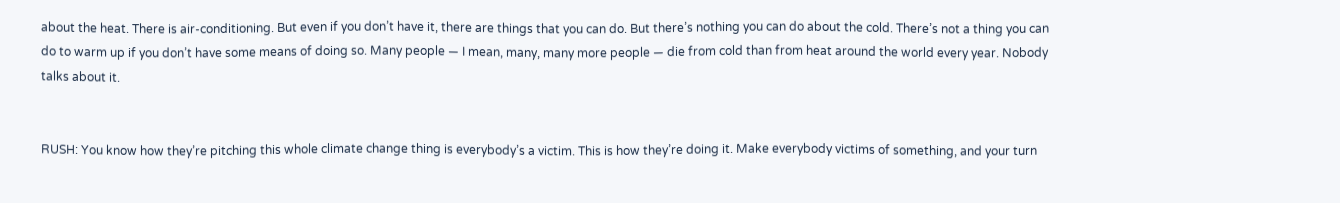about the heat. There is air-conditioning. But even if you don’t have it, there are things that you can do. But there’s nothing you can do about the cold. There’s not a thing you can do to warm up if you don’t have some means of doing so. Many people — I mean, many, many more people — die from cold than from heat around the world every year. Nobody talks about it.


RUSH: You know how they’re pitching this whole climate change thing is everybody’s a victim. This is how they’re doing it. Make everybody victims of something, and your turn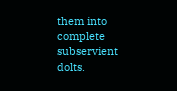them into complete subservient dolts.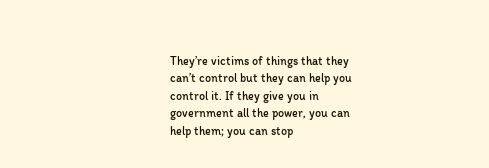They’re victims of things that they can’t control but they can help you control it. If they give you in government all the power, you can help them; you can stop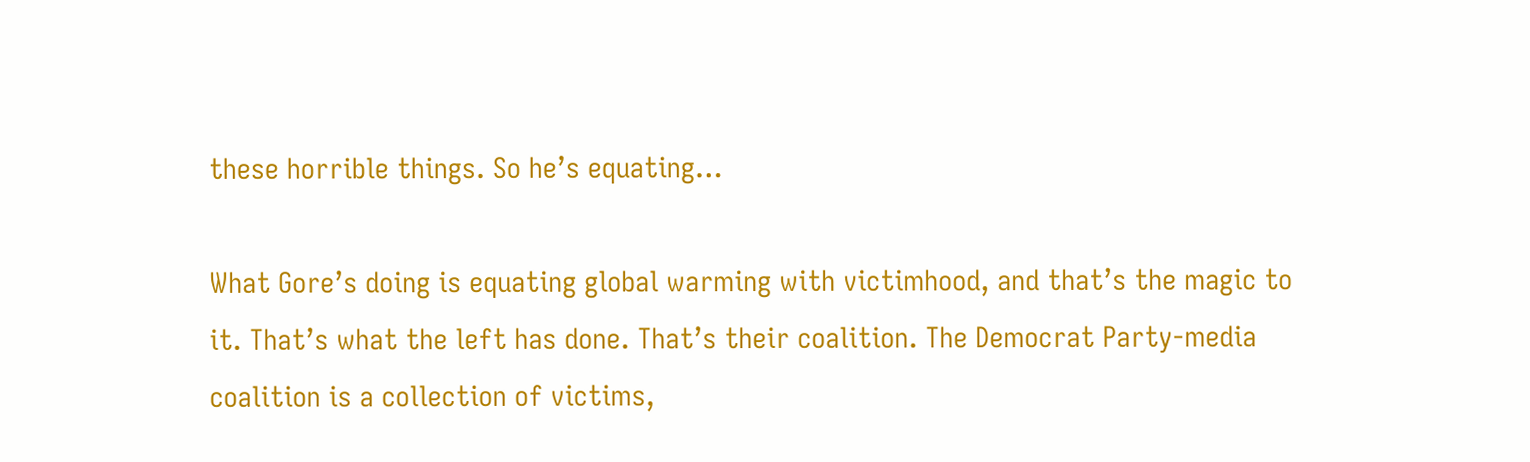these horrible things. So he’s equating…

What Gore’s doing is equating global warming with victimhood, and that’s the magic to it. That’s what the left has done. That’s their coalition. The Democrat Party-media coalition is a collection of victims,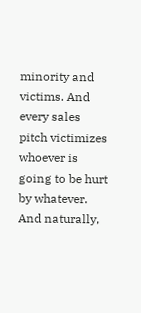minority and victims. And every sales pitch victimizes whoever is going to be hurt by whatever. And naturally,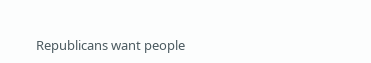Republicans want people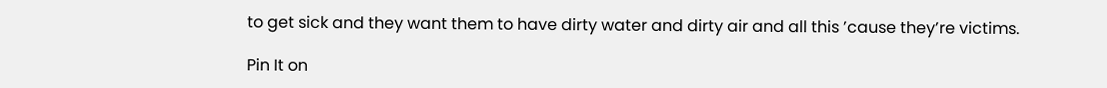to get sick and they want them to have dirty water and dirty air and all this ’cause they’re victims.

Pin It on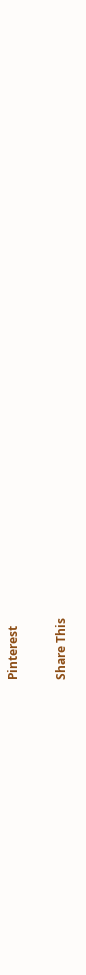Pinterest

Share This